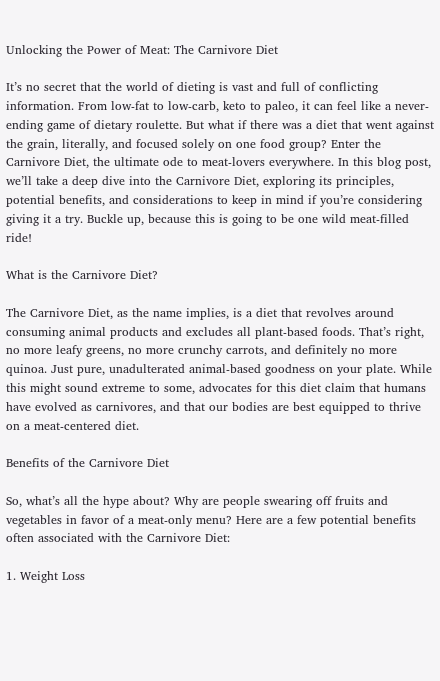Unlocking the Power of Meat: The Carnivore Diet

It’s no secret that the world of dieting is vast and full of conflicting information. From low-fat to low-carb, keto to paleo, it can feel like a never-ending game of dietary roulette. But what if there was a diet that went against the grain, literally, and focused solely on one food group? Enter the Carnivore Diet, the ultimate ode to meat-lovers everywhere. In this blog post, we’ll take a deep dive into the Carnivore Diet, exploring its principles, potential benefits, and considerations to keep in mind if you’re considering giving it a try. Buckle up, because this is going to be one wild meat-filled ride!

What is the Carnivore Diet?

The Carnivore Diet, as the name implies, is a diet that revolves around consuming animal products and excludes all plant-based foods. That’s right, no more leafy greens, no more crunchy carrots, and definitely no more quinoa. Just pure, unadulterated animal-based goodness on your plate. While this might sound extreme to some, advocates for this diet claim that humans have evolved as carnivores, and that our bodies are best equipped to thrive on a meat-centered diet.

Benefits of the Carnivore Diet

So, what’s all the hype about? Why are people swearing off fruits and vegetables in favor of a meat-only menu? Here are a few potential benefits often associated with the Carnivore Diet:

1. Weight Loss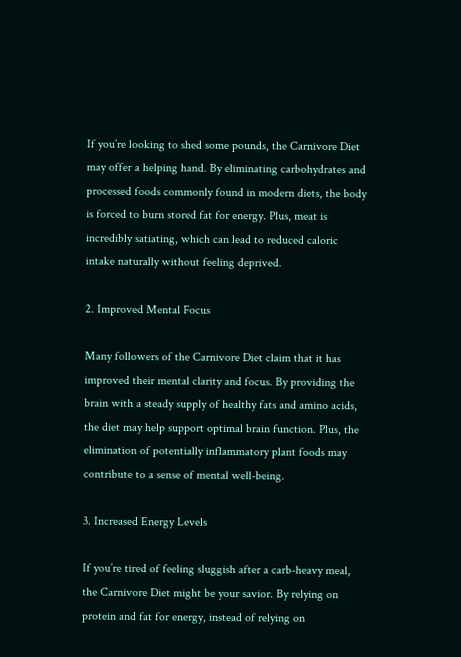If you’re looking to shed some pounds, the Carnivore Diet may offer a helping hand. By eliminating carbohydrates and processed foods commonly found in modern diets, the body is forced to burn stored fat for energy. Plus, meat is incredibly satiating, which can lead to reduced caloric intake naturally without feeling deprived.

2. Improved Mental Focus

Many followers of the Carnivore Diet claim that it has improved their mental clarity and focus. By providing the brain with a steady supply of healthy fats and amino acids, the diet may help support optimal brain function. Plus, the elimination of potentially inflammatory plant foods may contribute to a sense of mental well-being.

3. Increased Energy Levels

If you’re tired of feeling sluggish after a carb-heavy meal, the Carnivore Diet might be your savior. By relying on protein and fat for energy, instead of relying on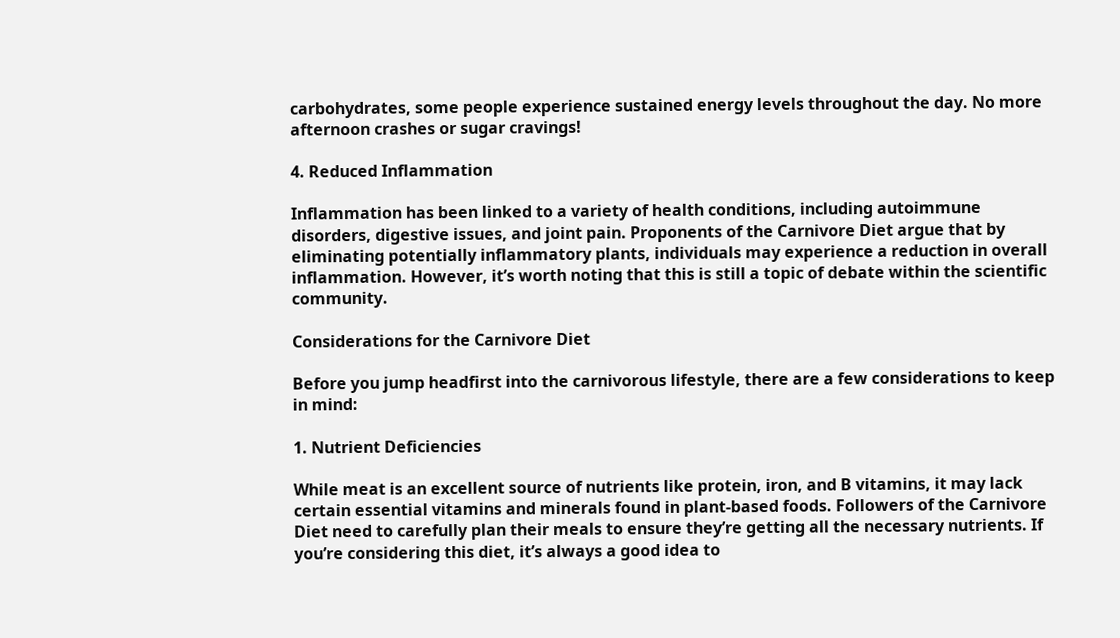carbohydrates, some people experience sustained energy levels throughout the day. No more afternoon crashes or sugar cravings!

4. Reduced Inflammation

Inflammation has been linked to a variety of health conditions, including autoimmune disorders, digestive issues, and joint pain. Proponents of the Carnivore Diet argue that by eliminating potentially inflammatory plants, individuals may experience a reduction in overall inflammation. However, it’s worth noting that this is still a topic of debate within the scientific community.

Considerations for the Carnivore Diet

Before you jump headfirst into the carnivorous lifestyle, there are a few considerations to keep in mind:

1. Nutrient Deficiencies

While meat is an excellent source of nutrients like protein, iron, and B vitamins, it may lack certain essential vitamins and minerals found in plant-based foods. Followers of the Carnivore Diet need to carefully plan their meals to ensure they’re getting all the necessary nutrients. If you’re considering this diet, it’s always a good idea to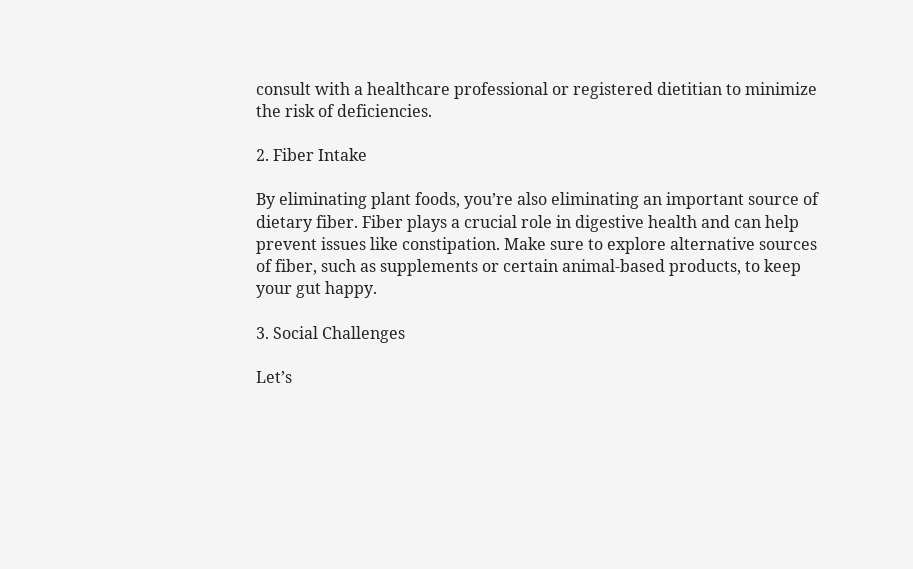consult with a healthcare professional or registered dietitian to minimize the risk of deficiencies.

2. Fiber Intake

By eliminating plant foods, you’re also eliminating an important source of dietary fiber. Fiber plays a crucial role in digestive health and can help prevent issues like constipation. Make sure to explore alternative sources of fiber, such as supplements or certain animal-based products, to keep your gut happy.

3. Social Challenges

Let’s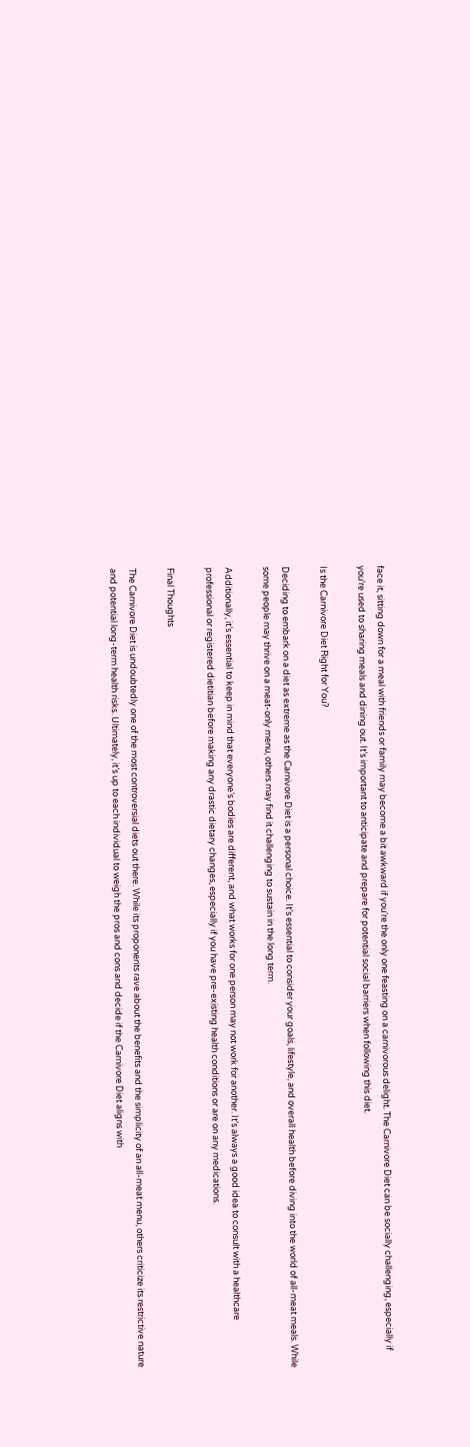face it, sitting down for a meal with friends or family may become a bit awkward if you’re the only one feasting on a carnivorous delight. The Carnivore Diet can be socially challenging, especially if you’re used to sharing meals and dining out. It’s important to anticipate and prepare for potential social barriers when following this diet.

Is the Carnivore Diet Right for You?

Deciding to embark on a diet as extreme as the Carnivore Diet is a personal choice. It’s essential to consider your goals, lifestyle, and overall health before diving into the world of all-meat meals. While some people may thrive on a meat-only menu, others may find it challenging to sustain in the long term.

Additionally, it’s essential to keep in mind that everyone’s bodies are different, and what works for one person may not work for another. It’s always a good idea to consult with a healthcare professional or registered dietitian before making any drastic dietary changes, especially if you have pre-existing health conditions or are on any medications.

Final Thoughts

The Carnivore Diet is undoubtedly one of the most controversial diets out there. While its proponents rave about the benefits and the simplicity of an all-meat menu, others criticize its restrictive nature and potential long-term health risks. Ultimately, it’s up to each individual to weigh the pros and cons and decide if the Carnivore Diet aligns with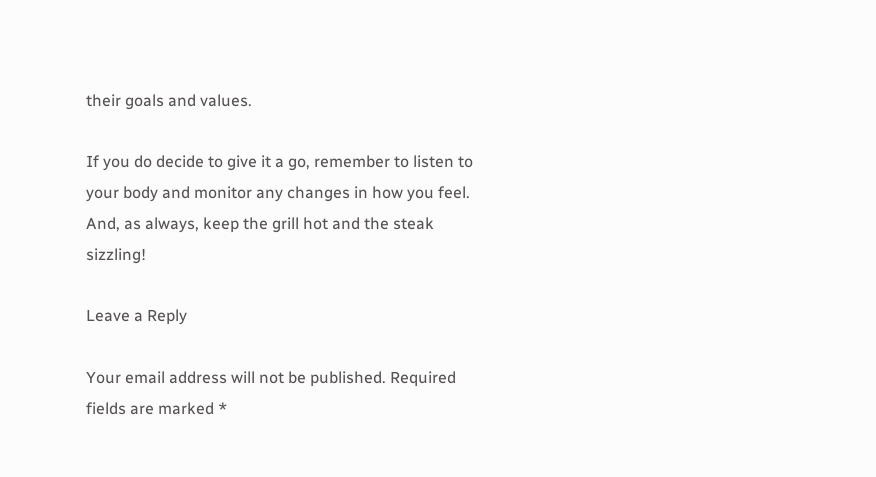their goals and values.

If you do decide to give it a go, remember to listen to your body and monitor any changes in how you feel. And, as always, keep the grill hot and the steak sizzling!

Leave a Reply

Your email address will not be published. Required fields are marked *